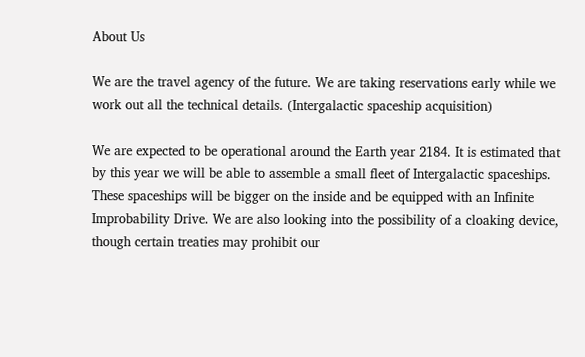About Us

We are the travel agency of the future. We are taking reservations early while we work out all the technical details. (Intergalactic spaceship acquisition)

We are expected to be operational around the Earth year 2184. It is estimated that by this year we will be able to assemble a small fleet of Intergalactic spaceships. These spaceships will be bigger on the inside and be equipped with an Infinite Improbability Drive. We are also looking into the possibility of a cloaking device, though certain treaties may prohibit our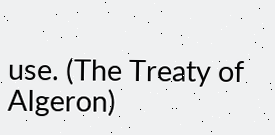use. (The Treaty of Algeron)